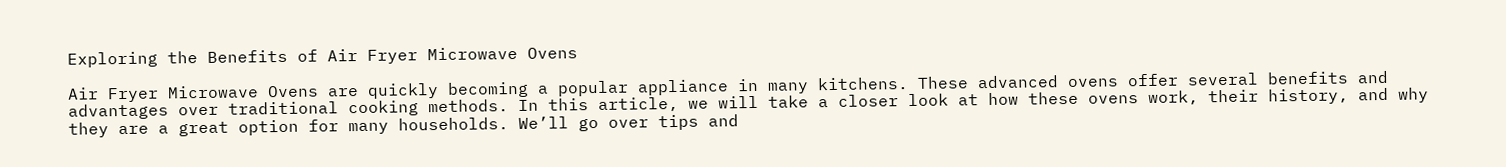Exploring the Benefits of Air Fryer Microwave Ovens

Air Fryer Microwave Ovens are quickly becoming a popular appliance in many kitchens. These advanced ovens offer several benefits and advantages over traditional cooking methods. In this article, we will take a closer look at how these ovens work, their history, and why they are a great option for many households. We’ll go over tips and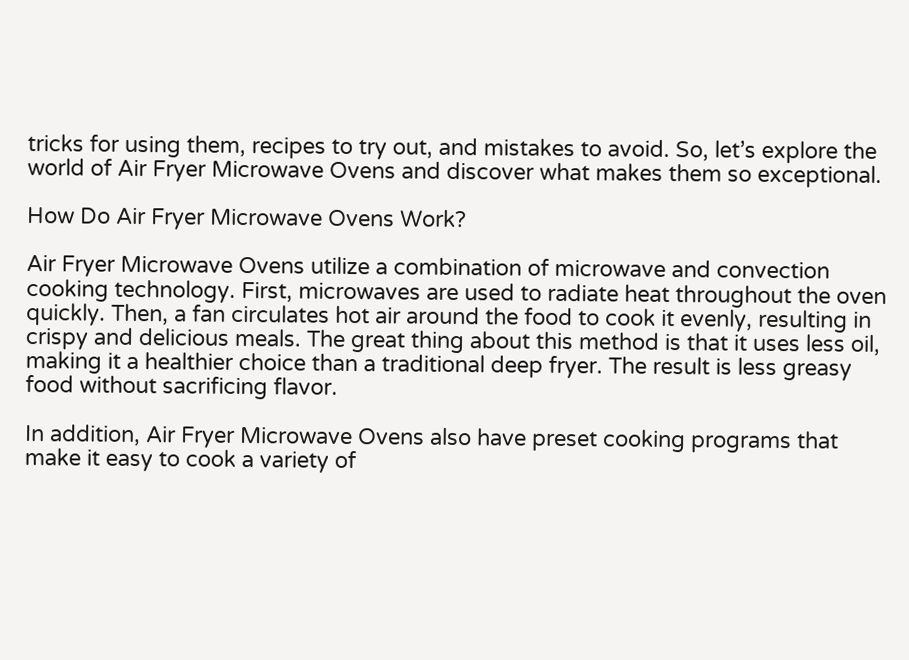tricks for using them, recipes to try out, and mistakes to avoid. So, let’s explore the world of Air Fryer Microwave Ovens and discover what makes them so exceptional.

How Do Air Fryer Microwave Ovens Work?

Air Fryer Microwave Ovens utilize a combination of microwave and convection cooking technology. First, microwaves are used to radiate heat throughout the oven quickly. Then, a fan circulates hot air around the food to cook it evenly, resulting in crispy and delicious meals. The great thing about this method is that it uses less oil, making it a healthier choice than a traditional deep fryer. The result is less greasy food without sacrificing flavor.

In addition, Air Fryer Microwave Ovens also have preset cooking programs that make it easy to cook a variety of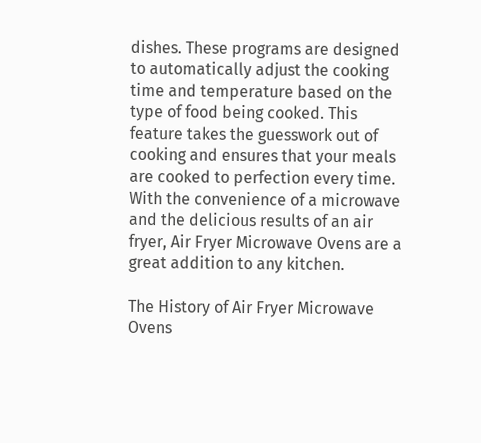dishes. These programs are designed to automatically adjust the cooking time and temperature based on the type of food being cooked. This feature takes the guesswork out of cooking and ensures that your meals are cooked to perfection every time. With the convenience of a microwave and the delicious results of an air fryer, Air Fryer Microwave Ovens are a great addition to any kitchen.

The History of Air Fryer Microwave Ovens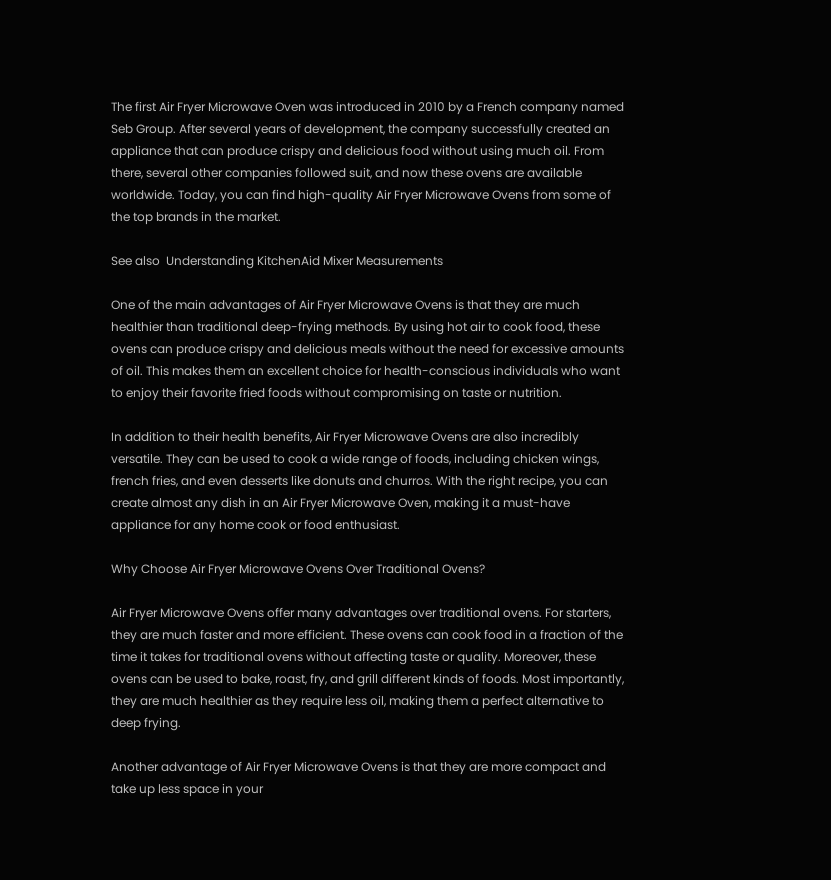The first Air Fryer Microwave Oven was introduced in 2010 by a French company named Seb Group. After several years of development, the company successfully created an appliance that can produce crispy and delicious food without using much oil. From there, several other companies followed suit, and now these ovens are available worldwide. Today, you can find high-quality Air Fryer Microwave Ovens from some of the top brands in the market.

See also  Understanding KitchenAid Mixer Measurements

One of the main advantages of Air Fryer Microwave Ovens is that they are much healthier than traditional deep-frying methods. By using hot air to cook food, these ovens can produce crispy and delicious meals without the need for excessive amounts of oil. This makes them an excellent choice for health-conscious individuals who want to enjoy their favorite fried foods without compromising on taste or nutrition.

In addition to their health benefits, Air Fryer Microwave Ovens are also incredibly versatile. They can be used to cook a wide range of foods, including chicken wings, french fries, and even desserts like donuts and churros. With the right recipe, you can create almost any dish in an Air Fryer Microwave Oven, making it a must-have appliance for any home cook or food enthusiast.

Why Choose Air Fryer Microwave Ovens Over Traditional Ovens?

Air Fryer Microwave Ovens offer many advantages over traditional ovens. For starters, they are much faster and more efficient. These ovens can cook food in a fraction of the time it takes for traditional ovens without affecting taste or quality. Moreover, these ovens can be used to bake, roast, fry, and grill different kinds of foods. Most importantly, they are much healthier as they require less oil, making them a perfect alternative to deep frying.

Another advantage of Air Fryer Microwave Ovens is that they are more compact and take up less space in your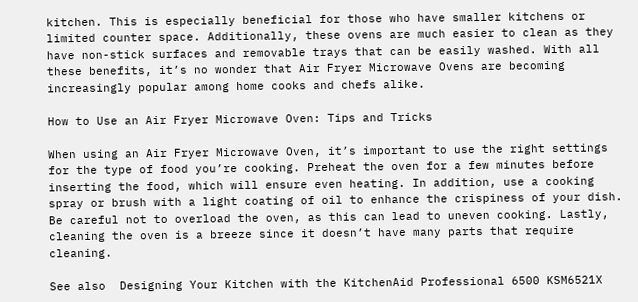kitchen. This is especially beneficial for those who have smaller kitchens or limited counter space. Additionally, these ovens are much easier to clean as they have non-stick surfaces and removable trays that can be easily washed. With all these benefits, it’s no wonder that Air Fryer Microwave Ovens are becoming increasingly popular among home cooks and chefs alike.

How to Use an Air Fryer Microwave Oven: Tips and Tricks

When using an Air Fryer Microwave Oven, it’s important to use the right settings for the type of food you’re cooking. Preheat the oven for a few minutes before inserting the food, which will ensure even heating. In addition, use a cooking spray or brush with a light coating of oil to enhance the crispiness of your dish. Be careful not to overload the oven, as this can lead to uneven cooking. Lastly, cleaning the oven is a breeze since it doesn’t have many parts that require cleaning.

See also  Designing Your Kitchen with the KitchenAid Professional 6500 KSM6521X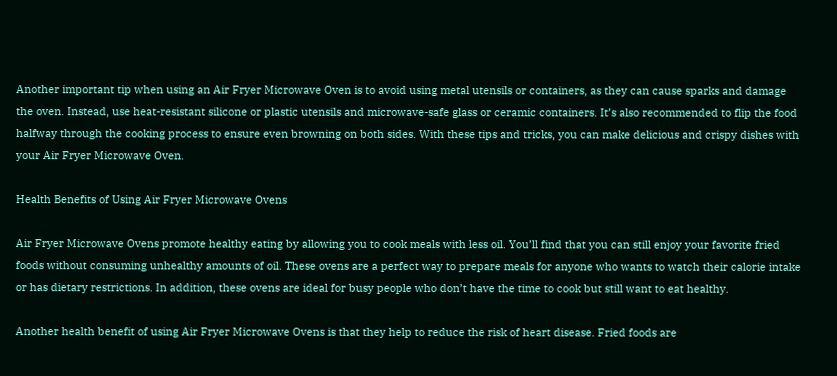Another important tip when using an Air Fryer Microwave Oven is to avoid using metal utensils or containers, as they can cause sparks and damage the oven. Instead, use heat-resistant silicone or plastic utensils and microwave-safe glass or ceramic containers. It’s also recommended to flip the food halfway through the cooking process to ensure even browning on both sides. With these tips and tricks, you can make delicious and crispy dishes with your Air Fryer Microwave Oven.

Health Benefits of Using Air Fryer Microwave Ovens

Air Fryer Microwave Ovens promote healthy eating by allowing you to cook meals with less oil. You’ll find that you can still enjoy your favorite fried foods without consuming unhealthy amounts of oil. These ovens are a perfect way to prepare meals for anyone who wants to watch their calorie intake or has dietary restrictions. In addition, these ovens are ideal for busy people who don’t have the time to cook but still want to eat healthy.

Another health benefit of using Air Fryer Microwave Ovens is that they help to reduce the risk of heart disease. Fried foods are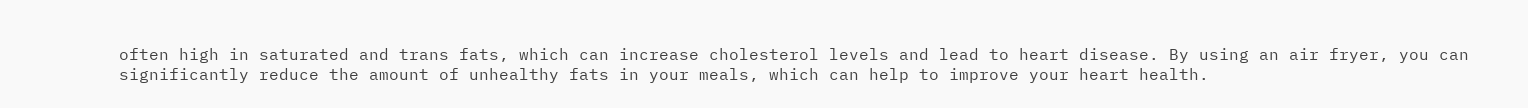often high in saturated and trans fats, which can increase cholesterol levels and lead to heart disease. By using an air fryer, you can significantly reduce the amount of unhealthy fats in your meals, which can help to improve your heart health.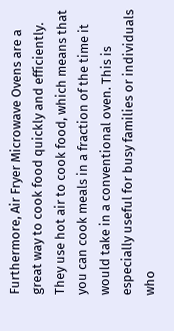Furthermore, Air Fryer Microwave Ovens are a great way to cook food quickly and efficiently. They use hot air to cook food, which means that you can cook meals in a fraction of the time it would take in a conventional oven. This is especially useful for busy families or individuals who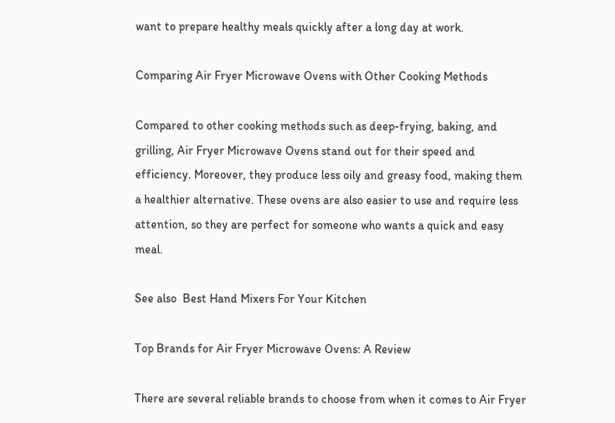want to prepare healthy meals quickly after a long day at work.

Comparing Air Fryer Microwave Ovens with Other Cooking Methods

Compared to other cooking methods such as deep-frying, baking, and grilling, Air Fryer Microwave Ovens stand out for their speed and efficiency. Moreover, they produce less oily and greasy food, making them a healthier alternative. These ovens are also easier to use and require less attention, so they are perfect for someone who wants a quick and easy meal.

See also  Best Hand Mixers For Your Kitchen

Top Brands for Air Fryer Microwave Ovens: A Review

There are several reliable brands to choose from when it comes to Air Fryer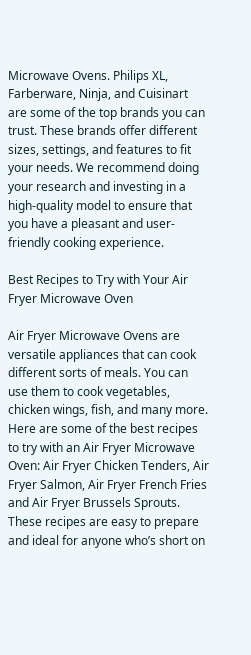Microwave Ovens. Philips XL, Farberware, Ninja, and Cuisinart are some of the top brands you can trust. These brands offer different sizes, settings, and features to fit your needs. We recommend doing your research and investing in a high-quality model to ensure that you have a pleasant and user-friendly cooking experience.

Best Recipes to Try with Your Air Fryer Microwave Oven

Air Fryer Microwave Ovens are versatile appliances that can cook different sorts of meals. You can use them to cook vegetables, chicken wings, fish, and many more. Here are some of the best recipes to try with an Air Fryer Microwave Oven: Air Fryer Chicken Tenders, Air Fryer Salmon, Air Fryer French Fries and Air Fryer Brussels Sprouts. These recipes are easy to prepare and ideal for anyone who’s short on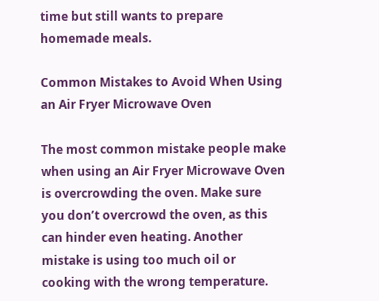time but still wants to prepare homemade meals.

Common Mistakes to Avoid When Using an Air Fryer Microwave Oven

The most common mistake people make when using an Air Fryer Microwave Oven is overcrowding the oven. Make sure you don’t overcrowd the oven, as this can hinder even heating. Another mistake is using too much oil or cooking with the wrong temperature.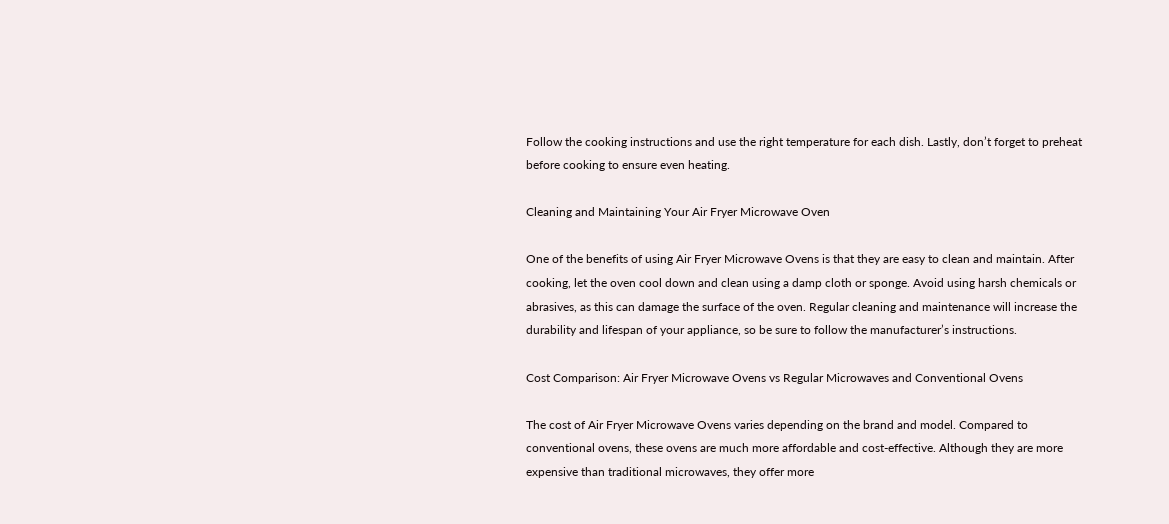Follow the cooking instructions and use the right temperature for each dish. Lastly, don’t forget to preheat before cooking to ensure even heating.

Cleaning and Maintaining Your Air Fryer Microwave Oven

One of the benefits of using Air Fryer Microwave Ovens is that they are easy to clean and maintain. After cooking, let the oven cool down and clean using a damp cloth or sponge. Avoid using harsh chemicals or abrasives, as this can damage the surface of the oven. Regular cleaning and maintenance will increase the durability and lifespan of your appliance, so be sure to follow the manufacturer’s instructions.

Cost Comparison: Air Fryer Microwave Ovens vs Regular Microwaves and Conventional Ovens

The cost of Air Fryer Microwave Ovens varies depending on the brand and model. Compared to conventional ovens, these ovens are much more affordable and cost-effective. Although they are more expensive than traditional microwaves, they offer more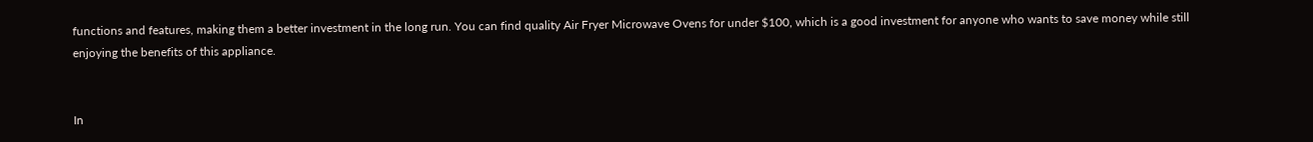functions and features, making them a better investment in the long run. You can find quality Air Fryer Microwave Ovens for under $100, which is a good investment for anyone who wants to save money while still enjoying the benefits of this appliance.


In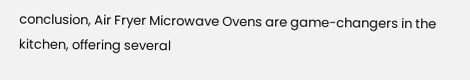conclusion, Air Fryer Microwave Ovens are game-changers in the kitchen, offering several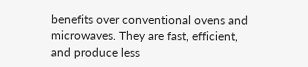benefits over conventional ovens and microwaves. They are fast, efficient, and produce less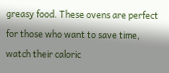greasy food. These ovens are perfect for those who want to save time, watch their caloric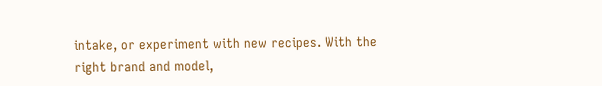intake, or experiment with new recipes. With the right brand and model,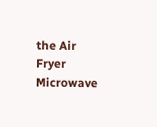the Air Fryer Microwave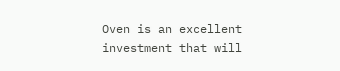Oven is an excellent investment that will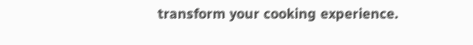transform your cooking experience.